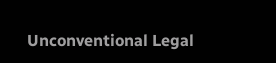Unconventional Legal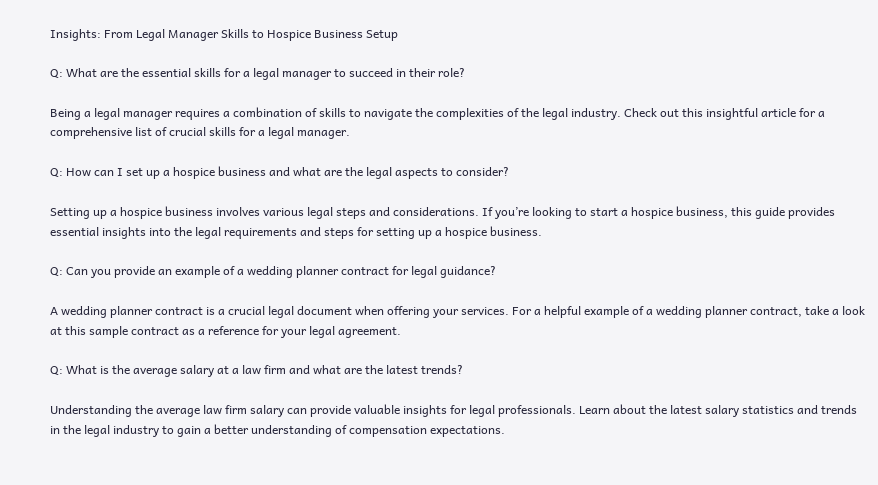Insights: From Legal Manager Skills to Hospice Business Setup

Q: What are the essential skills for a legal manager to succeed in their role?

Being a legal manager requires a combination of skills to navigate the complexities of the legal industry. Check out this insightful article for a comprehensive list of crucial skills for a legal manager.

Q: How can I set up a hospice business and what are the legal aspects to consider?

Setting up a hospice business involves various legal steps and considerations. If you’re looking to start a hospice business, this guide provides essential insights into the legal requirements and steps for setting up a hospice business.

Q: Can you provide an example of a wedding planner contract for legal guidance?

A wedding planner contract is a crucial legal document when offering your services. For a helpful example of a wedding planner contract, take a look at this sample contract as a reference for your legal agreement.

Q: What is the average salary at a law firm and what are the latest trends?

Understanding the average law firm salary can provide valuable insights for legal professionals. Learn about the latest salary statistics and trends in the legal industry to gain a better understanding of compensation expectations.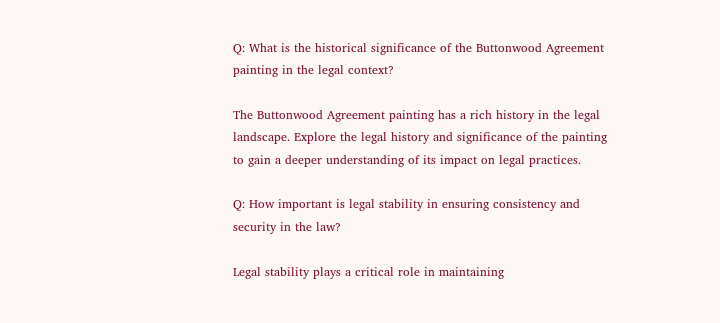Q: What is the historical significance of the Buttonwood Agreement painting in the legal context?

The Buttonwood Agreement painting has a rich history in the legal landscape. Explore the legal history and significance of the painting to gain a deeper understanding of its impact on legal practices.

Q: How important is legal stability in ensuring consistency and security in the law?

Legal stability plays a critical role in maintaining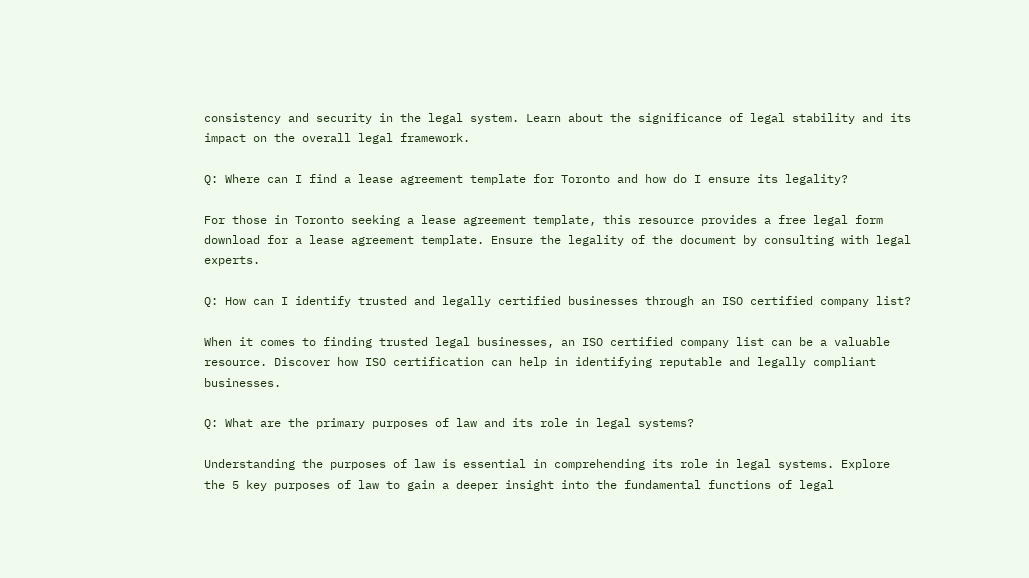consistency and security in the legal system. Learn about the significance of legal stability and its impact on the overall legal framework.

Q: Where can I find a lease agreement template for Toronto and how do I ensure its legality?

For those in Toronto seeking a lease agreement template, this resource provides a free legal form download for a lease agreement template. Ensure the legality of the document by consulting with legal experts.

Q: How can I identify trusted and legally certified businesses through an ISO certified company list?

When it comes to finding trusted legal businesses, an ISO certified company list can be a valuable resource. Discover how ISO certification can help in identifying reputable and legally compliant businesses.

Q: What are the primary purposes of law and its role in legal systems?

Understanding the purposes of law is essential in comprehending its role in legal systems. Explore the 5 key purposes of law to gain a deeper insight into the fundamental functions of legal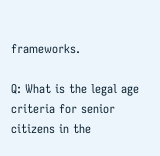frameworks.

Q: What is the legal age criteria for senior citizens in the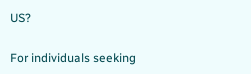US?

For individuals seeking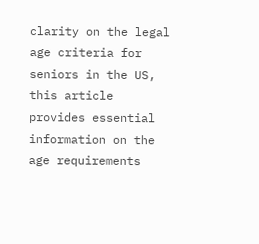clarity on the legal age criteria for seniors in the US, this article provides essential information on the age requirements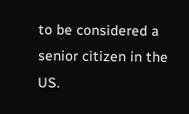to be considered a senior citizen in the US.